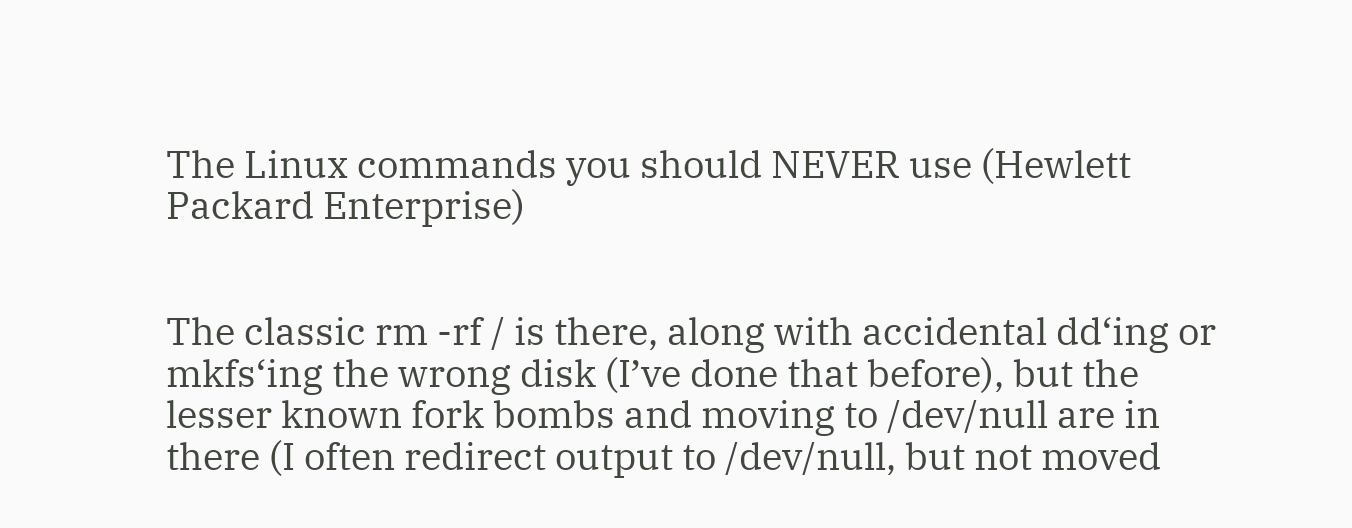The Linux commands you should NEVER use (Hewlett Packard Enterprise)


The classic rm -rf / is there, along with accidental dd‘ing or mkfs‘ing the wrong disk (I’ve done that before), but the lesser known fork bombs and moving to /dev/null are in there (I often redirect output to /dev/null, but not moved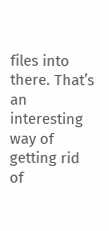files into there. That’s an interesting way of getting rid of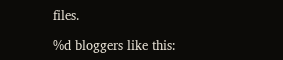files.

%d bloggers like this: